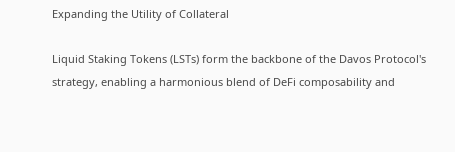Expanding the Utility of Collateral

Liquid Staking Tokens (LSTs) form the backbone of the Davos Protocol's strategy, enabling a harmonious blend of DeFi composability and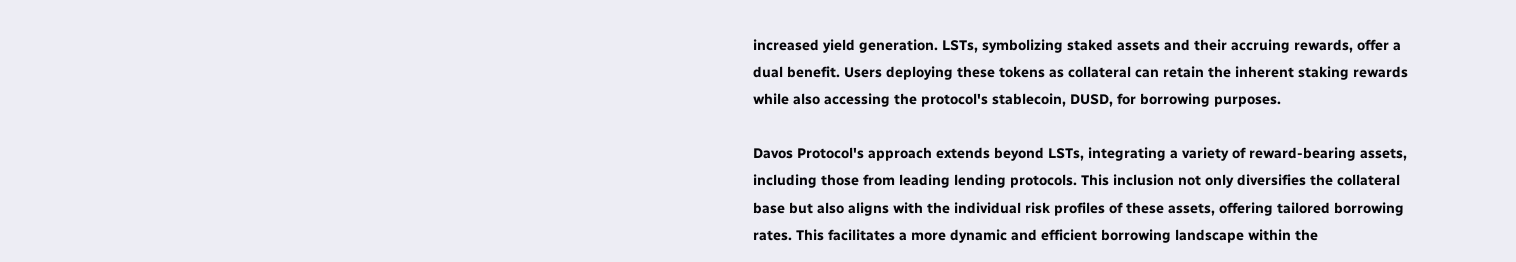increased yield generation. LSTs, symbolizing staked assets and their accruing rewards, offer a dual benefit. Users deploying these tokens as collateral can retain the inherent staking rewards while also accessing the protocol's stablecoin, DUSD, for borrowing purposes.

Davos Protocol's approach extends beyond LSTs, integrating a variety of reward-bearing assets, including those from leading lending protocols. This inclusion not only diversifies the collateral base but also aligns with the individual risk profiles of these assets, offering tailored borrowing rates. This facilitates a more dynamic and efficient borrowing landscape within the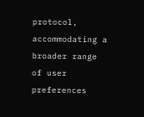protocol, accommodating a broader range of user preferences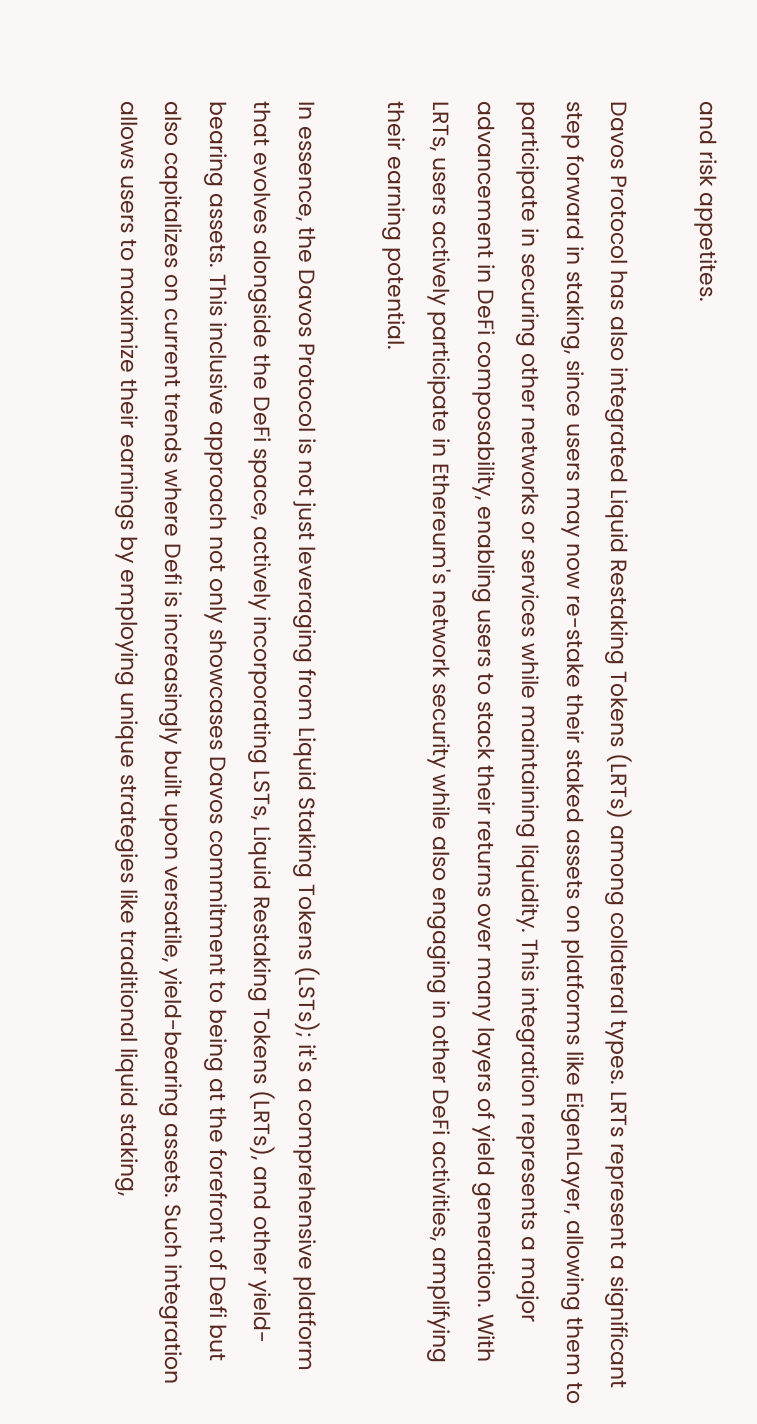and risk appetites.

Davos Protocol has also integrated Liquid Restaking Tokens (LRTs) among collateral types. LRTs represent a significant step forward in staking, since users may now re-stake their staked assets on platforms like EigenLayer, allowing them to participate in securing other networks or services while maintaining liquidity. This integration represents a major advancement in DeFi composability, enabling users to stack their returns over many layers of yield generation. With LRTs, users actively participate in Ethereum's network security while also engaging in other DeFi activities, amplifying their earning potential.

In essence, the Davos Protocol is not just leveraging from Liquid Staking Tokens (LSTs); it's a comprehensive platform that evolves alongside the DeFi space, actively incorporating LSTs, Liquid Restaking Tokens (LRTs), and other yield-bearing assets. This inclusive approach not only showcases Davos commitment to being at the forefront of Defi but also capitalizes on current trends where Defi is increasingly built upon versatile, yield-bearing assets. Such integration allows users to maximize their earnings by employing unique strategies like traditional liquid staking,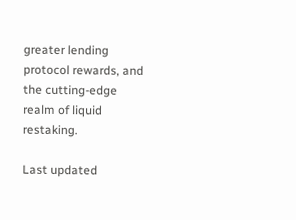greater lending protocol rewards, and the cutting-edge realm of liquid restaking.

Last updated